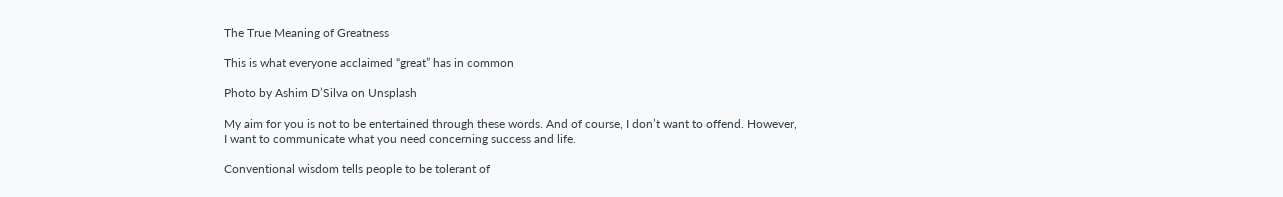The True Meaning of Greatness

This is what everyone acclaimed “great” has in common

Photo by Ashim D’Silva on Unsplash

My aim for you is not to be entertained through these words. And of course, I don’t want to offend. However, I want to communicate what you need concerning success and life.

Conventional wisdom tells people to be tolerant of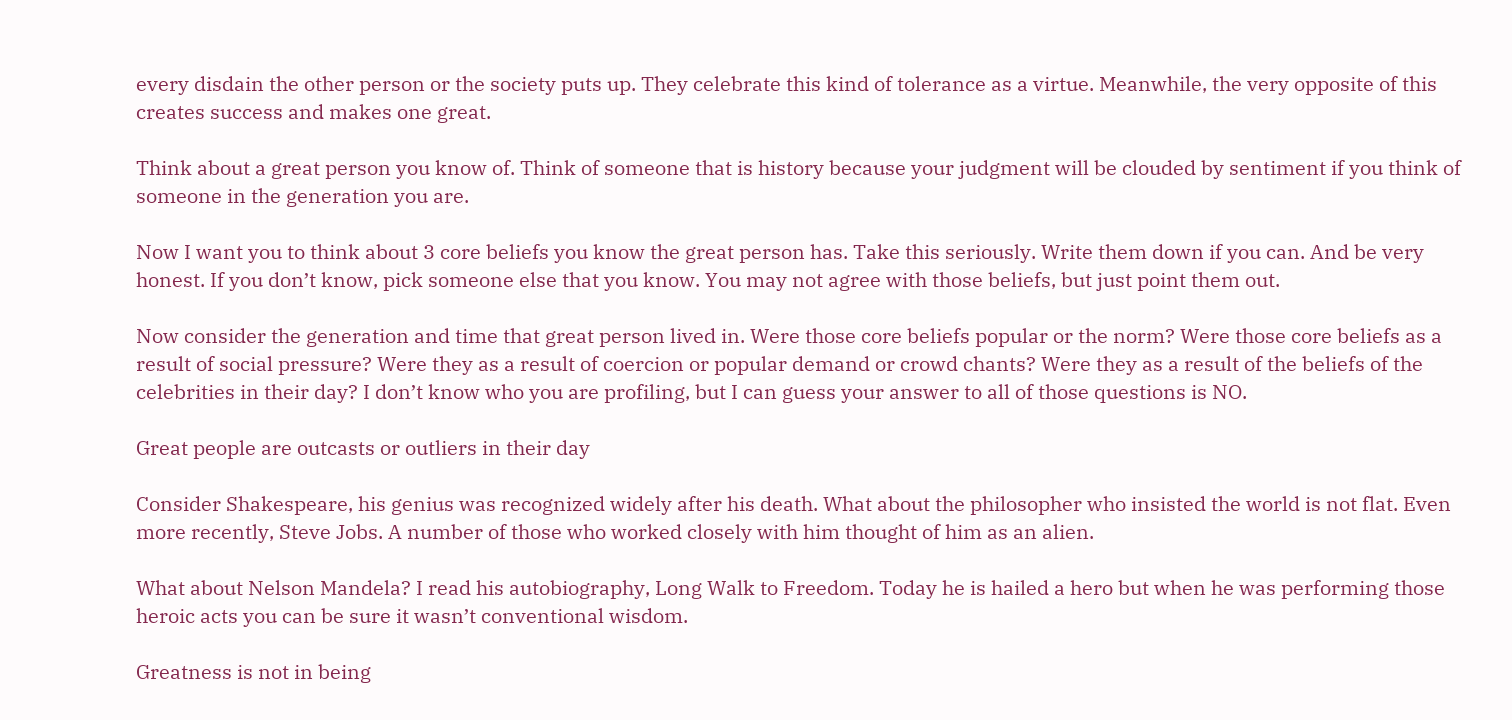every disdain the other person or the society puts up. They celebrate this kind of tolerance as a virtue. Meanwhile, the very opposite of this creates success and makes one great.

Think about a great person you know of. Think of someone that is history because your judgment will be clouded by sentiment if you think of someone in the generation you are.

Now I want you to think about 3 core beliefs you know the great person has. Take this seriously. Write them down if you can. And be very honest. If you don’t know, pick someone else that you know. You may not agree with those beliefs, but just point them out.

Now consider the generation and time that great person lived in. Were those core beliefs popular or the norm? Were those core beliefs as a result of social pressure? Were they as a result of coercion or popular demand or crowd chants? Were they as a result of the beliefs of the celebrities in their day? I don’t know who you are profiling, but I can guess your answer to all of those questions is NO.

Great people are outcasts or outliers in their day

Consider Shakespeare, his genius was recognized widely after his death. What about the philosopher who insisted the world is not flat. Even more recently, Steve Jobs. A number of those who worked closely with him thought of him as an alien.

What about Nelson Mandela? I read his autobiography, Long Walk to Freedom. Today he is hailed a hero but when he was performing those heroic acts you can be sure it wasn’t conventional wisdom.

Greatness is not in being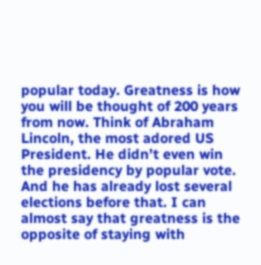popular today. Greatness is how you will be thought of 200 years from now. Think of Abraham Lincoln, the most adored US President. He didn’t even win the presidency by popular vote. And he has already lost several elections before that. I can almost say that greatness is the opposite of staying with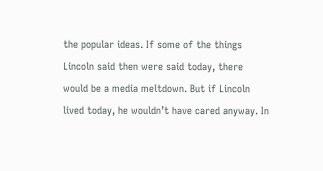the popular ideas. If some of the things Lincoln said then were said today, there would be a media meltdown. But if Lincoln lived today, he wouldn’t have cared anyway. In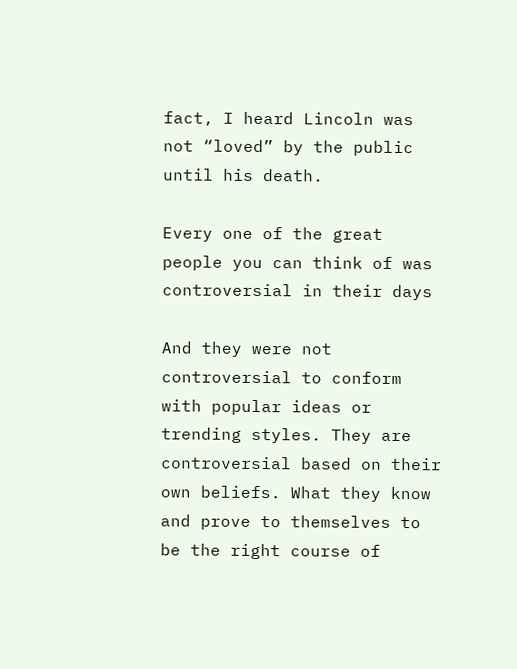fact, I heard Lincoln was not “loved” by the public until his death.

Every one of the great people you can think of was controversial in their days

And they were not controversial to conform with popular ideas or trending styles. They are controversial based on their own beliefs. What they know and prove to themselves to be the right course of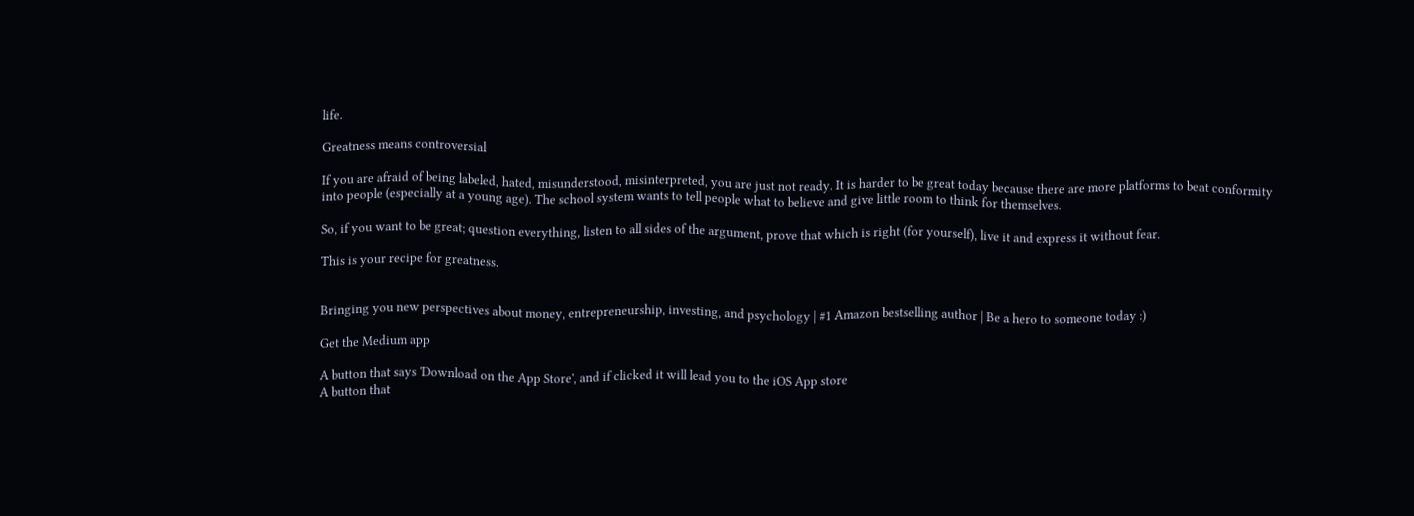life.

Greatness means controversial

If you are afraid of being labeled, hated, misunderstood, misinterpreted, you are just not ready. It is harder to be great today because there are more platforms to beat conformity into people (especially at a young age). The school system wants to tell people what to believe and give little room to think for themselves.

So, if you want to be great; question everything, listen to all sides of the argument, prove that which is right (for yourself), live it and express it without fear.

This is your recipe for greatness.


Bringing you new perspectives about money, entrepreneurship, investing, and psychology | #1 Amazon bestselling author | Be a hero to someone today :)

Get the Medium app

A button that says 'Download on the App Store', and if clicked it will lead you to the iOS App store
A button that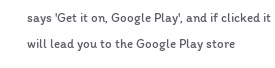says 'Get it on, Google Play', and if clicked it will lead you to the Google Play store